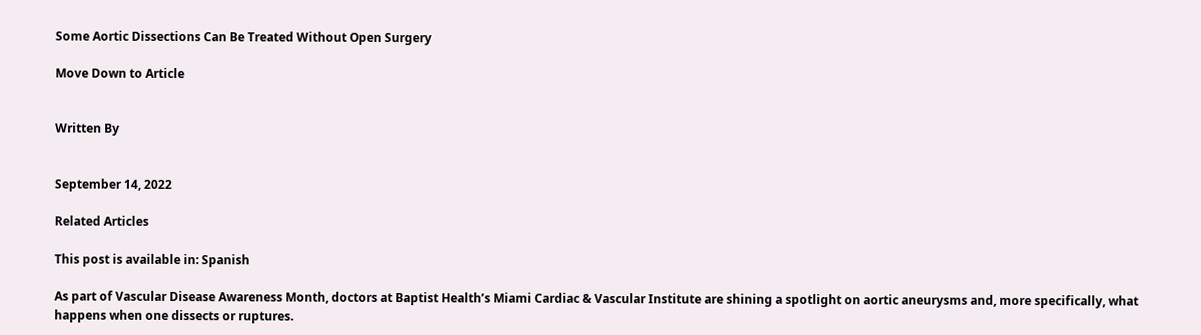Some Aortic Dissections Can Be Treated Without Open Surgery

Move Down to Article


Written By


September 14, 2022

Related Articles

This post is available in: Spanish

As part of Vascular Disease Awareness Month, doctors at Baptist Health’s Miami Cardiac & Vascular Institute are shining a spotlight on aortic aneurysms and, more specifically, what happens when one dissects or ruptures.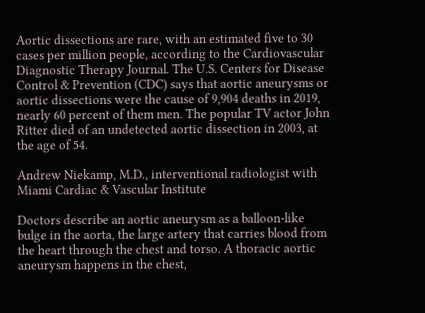Aortic dissections are rare, with an estimated five to 30 cases per million people, according to the Cardiovascular Diagnostic Therapy Journal. The U.S. Centers for Disease Control & Prevention (CDC) says that aortic aneurysms or aortic dissections were the cause of 9,904 deaths in 2019, nearly 60 percent of them men. The popular TV actor John Ritter died of an undetected aortic dissection in 2003, at the age of 54.

Andrew Niekamp, M.D., interventional radiologist with Miami Cardiac & Vascular Institute

Doctors describe an aortic aneurysm as a balloon-like bulge in the aorta, the large artery that carries blood from the heart through the chest and torso. A thoracic aortic aneurysm happens in the chest,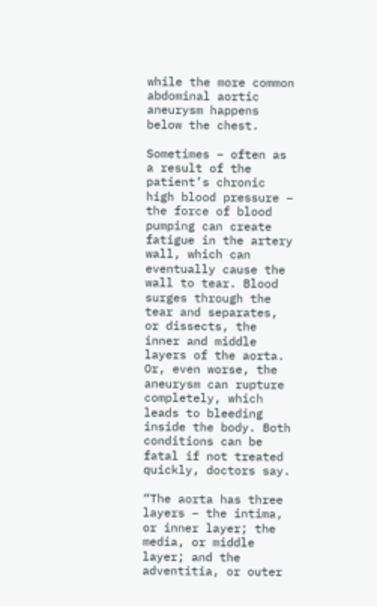while the more common abdominal aortic aneurysm happens below the chest.

Sometimes – often as a result of the patient’s chronic high blood pressure – the force of blood pumping can create fatigue in the artery wall, which can eventually cause the wall to tear. Blood surges through the tear and separates, or dissects, the inner and middle layers of the aorta. Or, even worse, the aneurysm can rupture completely, which leads to bleeding inside the body. Both conditions can be fatal if not treated quickly, doctors say.

“The aorta has three layers – the intima, or inner layer; the media, or middle layer; and the adventitia, or outer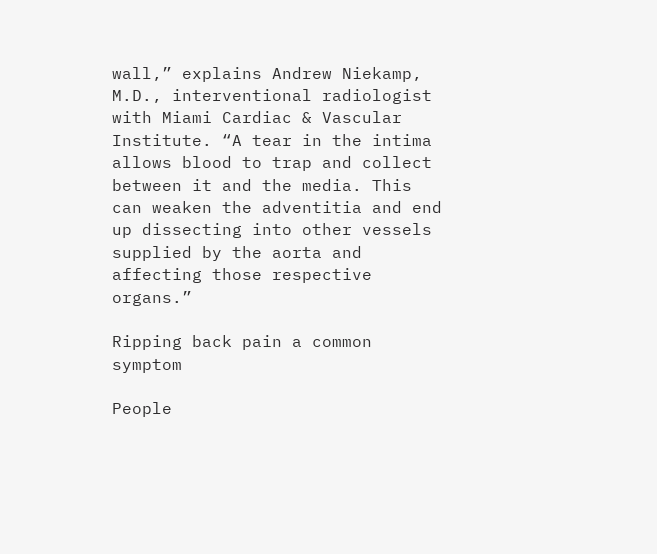wall,” explains Andrew Niekamp, M.D., interventional radiologist with Miami Cardiac & Vascular Institute. “A tear in the intima allows blood to trap and collect between it and the media. This can weaken the adventitia and end up dissecting into other vessels supplied by the aorta and affecting those respective organs.”

Ripping back pain a common symptom

People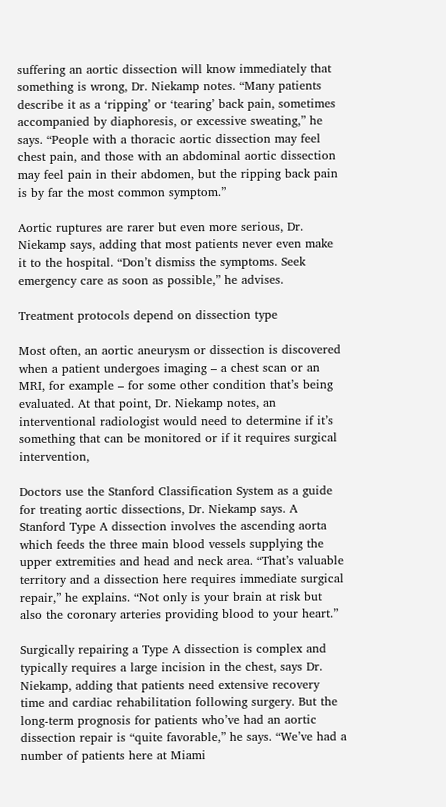suffering an aortic dissection will know immediately that something is wrong, Dr. Niekamp notes. “Many patients describe it as a ‘ripping’ or ‘tearing’ back pain, sometimes accompanied by diaphoresis, or excessive sweating,” he says. “People with a thoracic aortic dissection may feel chest pain, and those with an abdominal aortic dissection may feel pain in their abdomen, but the ripping back pain is by far the most common symptom.”

Aortic ruptures are rarer but even more serious, Dr. Niekamp says, adding that most patients never even make it to the hospital. “Don’t dismiss the symptoms. Seek emergency care as soon as possible,” he advises.

Treatment protocols depend on dissection type

Most often, an aortic aneurysm or dissection is discovered when a patient undergoes imaging – a chest scan or an MRI, for example – for some other condition that’s being evaluated. At that point, Dr. Niekamp notes, an interventional radiologist would need to determine if it’s something that can be monitored or if it requires surgical intervention,

Doctors use the Stanford Classification System as a guide for treating aortic dissections, Dr. Niekamp says. A Stanford Type A dissection involves the ascending aorta which feeds the three main blood vessels supplying the upper extremities and head and neck area. “That’s valuable territory and a dissection here requires immediate surgical repair,” he explains. “Not only is your brain at risk but also the coronary arteries providing blood to your heart.”

Surgically repairing a Type A dissection is complex and typically requires a large incision in the chest, says Dr. Niekamp, adding that patients need extensive recovery time and cardiac rehabilitation following surgery. But the long-term prognosis for patients who’ve had an aortic dissection repair is “quite favorable,” he says. “We’ve had a number of patients here at Miami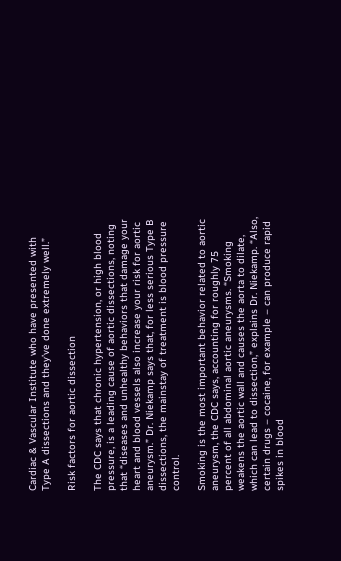Cardiac & Vascular Institute who have presented with Type A dissections and they’ve done extremely well.”

Risk factors for aortic dissection

The CDC says that chronic hypertension, or high blood pressure, is a leading cause of aortic dissections, noting that “diseases and unhealthy behaviors that damage your heart and blood vessels also increase your risk for aortic aneurysm.” Dr. Niekamp says that, for less serious Type B dissections, the mainstay of treatment is blood pressure control.

Smoking is the most important behavior related to aortic aneurysm, the CDC says, accounting for roughly 75 percent of all abdominal aortic aneurysms. “Smoking weakens the aortic wall and causes the aorta to dilate, which can lead to dissection,” explains Dr. Niekamp. “Also, certain drugs – cocaine, for example – can produce rapid spikes in blood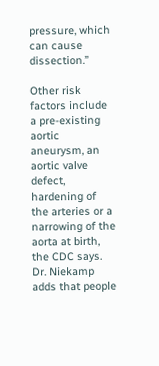pressure, which can cause dissection.”

Other risk factors include a pre-existing aortic aneurysm, an aortic valve defect, hardening of the arteries or a narrowing of the aorta at birth, the CDC says. Dr. Niekamp adds that people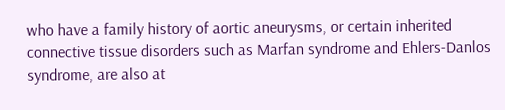who have a family history of aortic aneurysms, or certain inherited connective tissue disorders such as Marfan syndrome and Ehlers-Danlos syndrome, are also at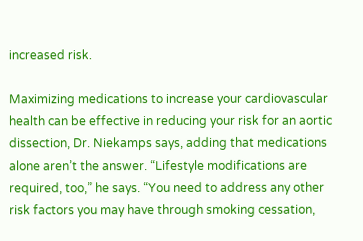increased risk.

Maximizing medications to increase your cardiovascular health can be effective in reducing your risk for an aortic dissection, Dr. Niekamps says, adding that medications alone aren’t the answer. “Lifestyle modifications are required, too,” he says. “You need to address any other risk factors you may have through smoking cessation,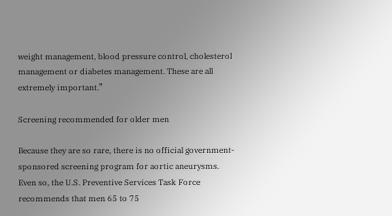weight management, blood pressure control, cholesterol management or diabetes management. These are all extremely important.”

Screening recommended for older men

Because they are so rare, there is no official government-sponsored screening program for aortic aneurysms. Even so, the U.S. Preventive Services Task Force recommends that men 65 to 75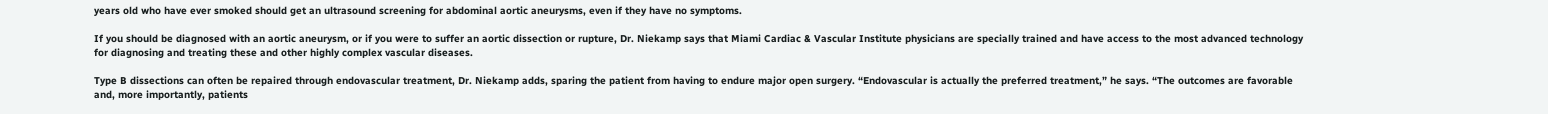years old who have ever smoked should get an ultrasound screening for abdominal aortic aneurysms, even if they have no symptoms.

If you should be diagnosed with an aortic aneurysm, or if you were to suffer an aortic dissection or rupture, Dr. Niekamp says that Miami Cardiac & Vascular Institute physicians are specially trained and have access to the most advanced technology for diagnosing and treating these and other highly complex vascular diseases.

Type B dissections can often be repaired through endovascular treatment, Dr. Niekamp adds, sparing the patient from having to endure major open surgery. “Endovascular is actually the preferred treatment,” he says. “The outcomes are favorable and, more importantly, patients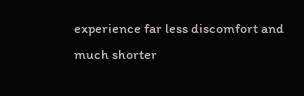experience far less discomfort and much shorter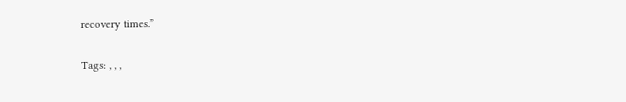recovery times.”

Tags: , , ,